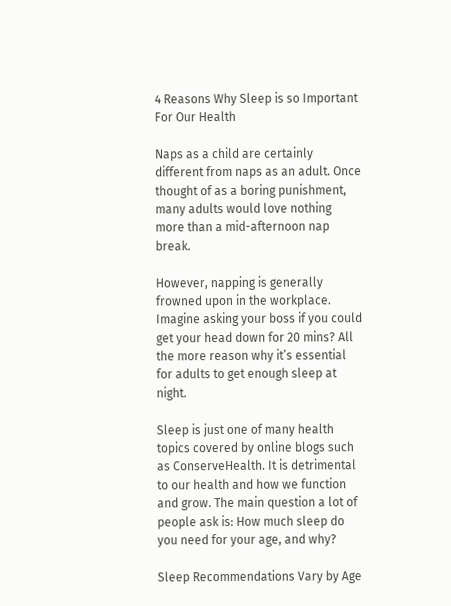4 Reasons Why Sleep is so Important For Our Health

Naps as a child are certainly different from naps as an adult. Once thought of as a boring punishment, many adults would love nothing more than a mid-afternoon nap break.

However, napping is generally frowned upon in the workplace. Imagine asking your boss if you could get your head down for 20 mins? All the more reason why it’s essential for adults to get enough sleep at night.

Sleep is just one of many health topics covered by online blogs such as ConserveHealth. It is detrimental to our health and how we function and grow. The main question a lot of people ask is: How much sleep do you need for your age, and why?

Sleep Recommendations Vary by Age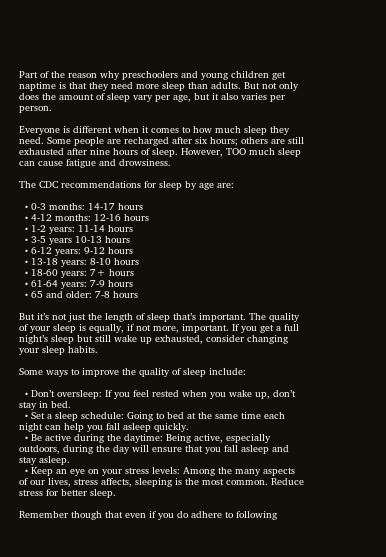Part of the reason why preschoolers and young children get naptime is that they need more sleep than adults. But not only does the amount of sleep vary per age, but it also varies per person.

Everyone is different when it comes to how much sleep they need. Some people are recharged after six hours; others are still exhausted after nine hours of sleep. However, TOO much sleep can cause fatigue and drowsiness.

The CDC recommendations for sleep by age are:

  • 0-3 months: 14-17 hours
  • 4-12 months: 12-16 hours
  • 1-2 years: 11-14 hours
  • 3-5 years 10-13 hours
  • 6-12 years: 9-12 hours
  • 13-18 years: 8-10 hours
  • 18-60 years: 7+ hours
  • 61-64 years: 7-9 hours
  • 65 and older: 7-8 hours

But it’s not just the length of sleep that’s important. The quality of your sleep is equally, if not more, important. If you get a full night’s sleep but still wake up exhausted, consider changing your sleep habits.

Some ways to improve the quality of sleep include:

  • Don’t oversleep: If you feel rested when you wake up, don’t stay in bed.
  • Set a sleep schedule: Going to bed at the same time each night can help you fall asleep quickly.
  • Be active during the daytime: Being active, especially outdoors, during the day will ensure that you fall asleep and stay asleep.
  • Keep an eye on your stress levels: Among the many aspects of our lives, stress affects, sleeping is the most common. Reduce stress for better sleep.

Remember though that even if you do adhere to following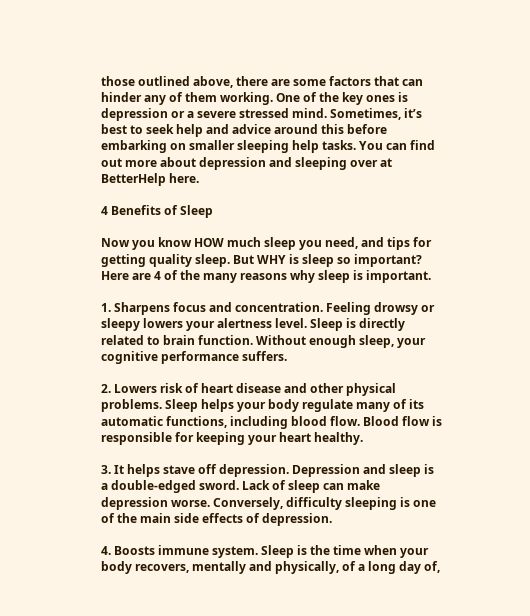those outlined above, there are some factors that can hinder any of them working. One of the key ones is depression or a severe stressed mind. Sometimes, it’s best to seek help and advice around this before embarking on smaller sleeping help tasks. You can find out more about depression and sleeping over at BetterHelp here.

4 Benefits of Sleep

Now you know HOW much sleep you need, and tips for getting quality sleep. But WHY is sleep so important? Here are 4 of the many reasons why sleep is important.

1. Sharpens focus and concentration. Feeling drowsy or sleepy lowers your alertness level. Sleep is directly related to brain function. Without enough sleep, your cognitive performance suffers.

2. Lowers risk of heart disease and other physical problems. Sleep helps your body regulate many of its automatic functions, including blood flow. Blood flow is responsible for keeping your heart healthy.

3. It helps stave off depression. Depression and sleep is a double-edged sword. Lack of sleep can make depression worse. Conversely, difficulty sleeping is one of the main side effects of depression.

4. Boosts immune system. Sleep is the time when your body recovers, mentally and physically, of a long day of,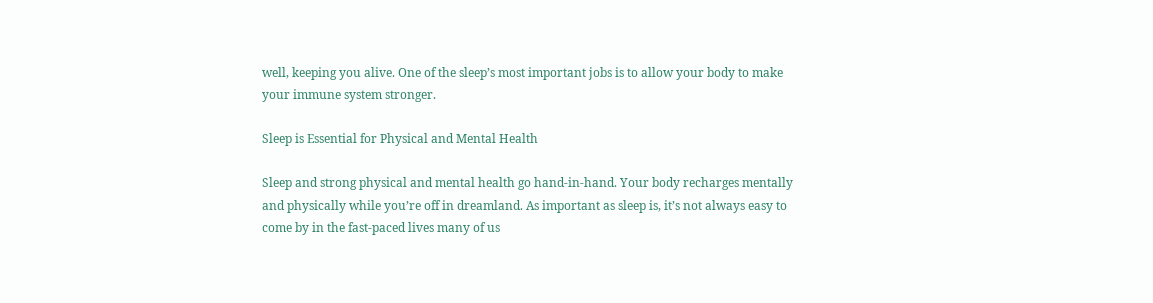well, keeping you alive. One of the sleep’s most important jobs is to allow your body to make your immune system stronger.

Sleep is Essential for Physical and Mental Health

Sleep and strong physical and mental health go hand-in-hand. Your body recharges mentally and physically while you’re off in dreamland. As important as sleep is, it’s not always easy to come by in the fast-paced lives many of us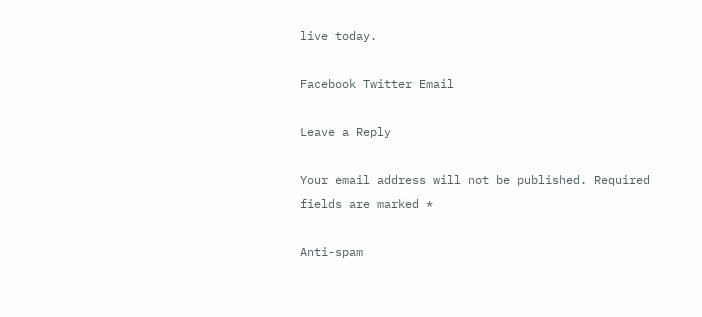live today.

Facebook Twitter Email

Leave a Reply

Your email address will not be published. Required fields are marked *

Anti-spam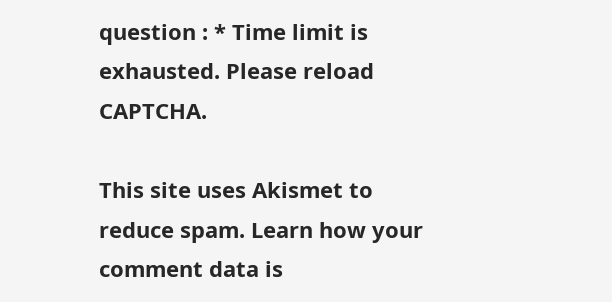question : * Time limit is exhausted. Please reload CAPTCHA.

This site uses Akismet to reduce spam. Learn how your comment data is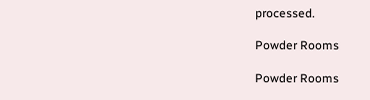processed.

Powder Rooms

Powder Rooms